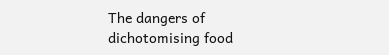The dangers of dichotomising food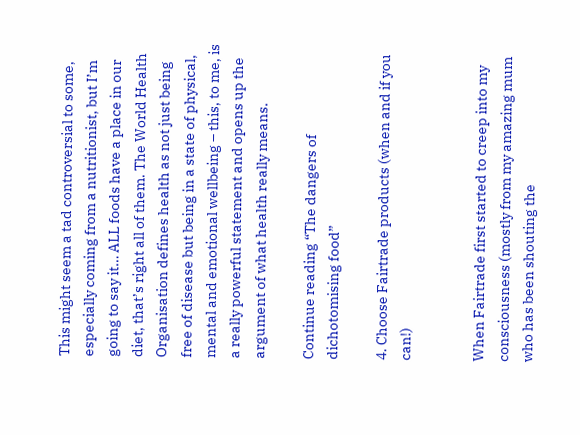This might seem a tad controversial to some, especially coming from a nutritionist, but I’m going to say it… ALL foods have a place in our diet, that’s right all of them. The World Health Organisation defines health as not just being free of disease but being in a state of physical, mental and emotional wellbeing – this, to me, is a really powerful statement and opens up the argument of what health really means.

Continue reading “The dangers of dichotomising food”

4. Choose Fairtrade products (when and if you can!)


When Fairtrade first started to creep into my consciousness (mostly from my amazing mum who has been shouting the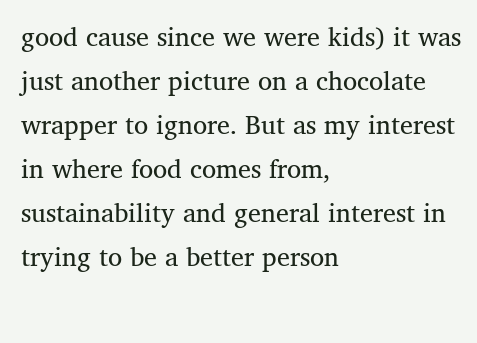good cause since we were kids) it was just another picture on a chocolate wrapper to ignore. But as my interest in where food comes from, sustainability and general interest in trying to be a better person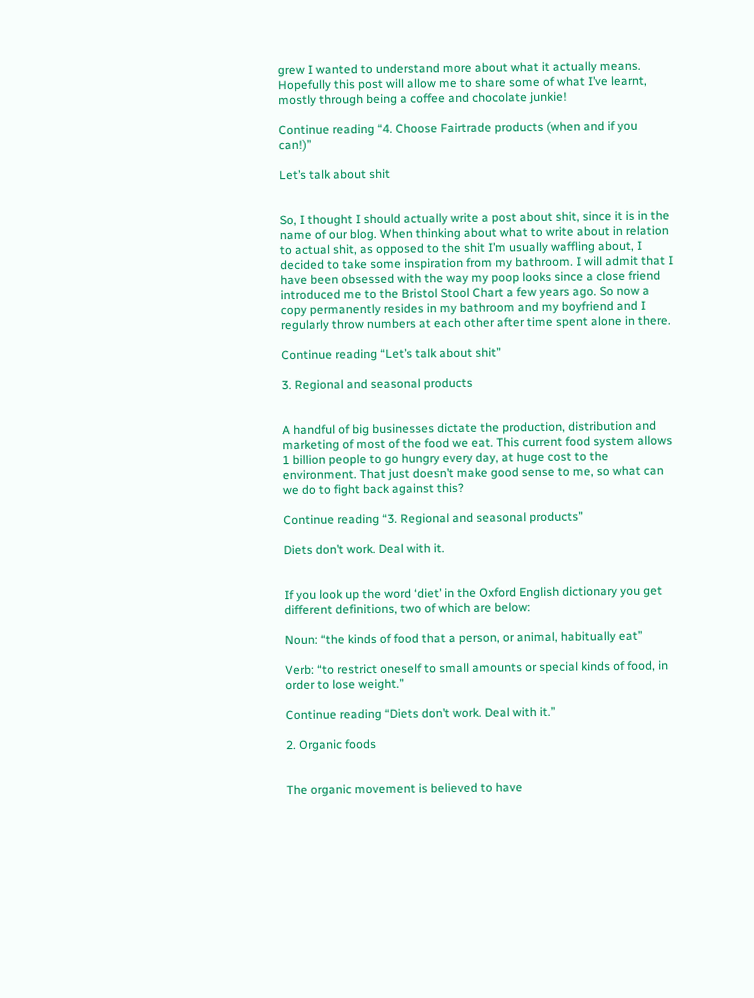grew I wanted to understand more about what it actually means. Hopefully this post will allow me to share some of what I’ve learnt, mostly through being a coffee and chocolate junkie!

Continue reading “4. Choose Fairtrade products (when and if you can!)”

Let’s talk about shit


So, I thought I should actually write a post about shit, since it is in the name of our blog. When thinking about what to write about in relation to actual shit, as opposed to the shit I’m usually waffling about, I decided to take some inspiration from my bathroom. I will admit that I have been obsessed with the way my poop looks since a close friend introduced me to the Bristol Stool Chart a few years ago. So now a copy permanently resides in my bathroom and my boyfriend and I regularly throw numbers at each other after time spent alone in there.

Continue reading “Let’s talk about shit”

3. Regional and seasonal products


A handful of big businesses dictate the production, distribution and marketing of most of the food we eat. This current food system allows 1 billion people to go hungry every day, at huge cost to the environment. That just doesn’t make good sense to me, so what can we do to fight back against this?

Continue reading “3. Regional and seasonal products”

Diets don’t work. Deal with it.


If you look up the word ‘diet’ in the Oxford English dictionary you get different definitions, two of which are below:

Noun: “the kinds of food that a person, or animal, habitually eat”

Verb: “to restrict oneself to small amounts or special kinds of food, in order to lose weight.”

Continue reading “Diets don’t work. Deal with it.”

2. Organic foods


The organic movement is believed to have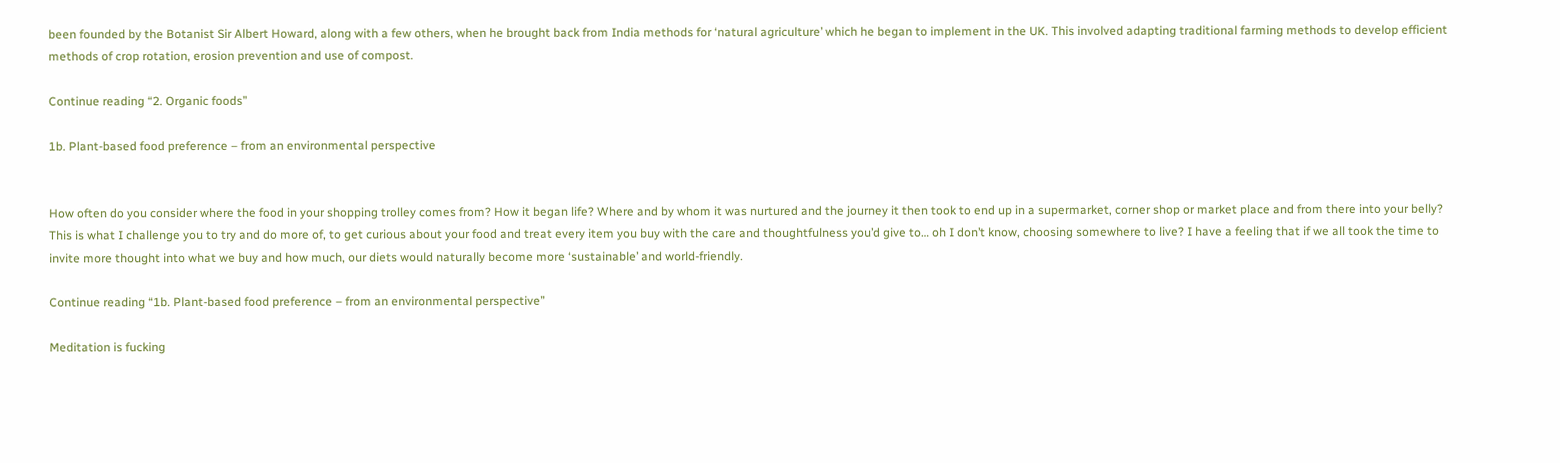been founded by the Botanist Sir Albert Howard, along with a few others, when he brought back from India methods for ‘natural agriculture’ which he began to implement in the UK. This involved adapting traditional farming methods to develop efficient methods of crop rotation, erosion prevention and use of compost.

Continue reading “2. Organic foods”

1b. Plant-based food preference – from an environmental perspective


How often do you consider where the food in your shopping trolley comes from? How it began life? Where and by whom it was nurtured and the journey it then took to end up in a supermarket, corner shop or market place and from there into your belly? This is what I challenge you to try and do more of, to get curious about your food and treat every item you buy with the care and thoughtfulness you’d give to… oh I don’t know, choosing somewhere to live? I have a feeling that if we all took the time to invite more thought into what we buy and how much, our diets would naturally become more ‘sustainable’ and world-friendly.

Continue reading “1b. Plant-based food preference – from an environmental perspective”

Meditation is fucking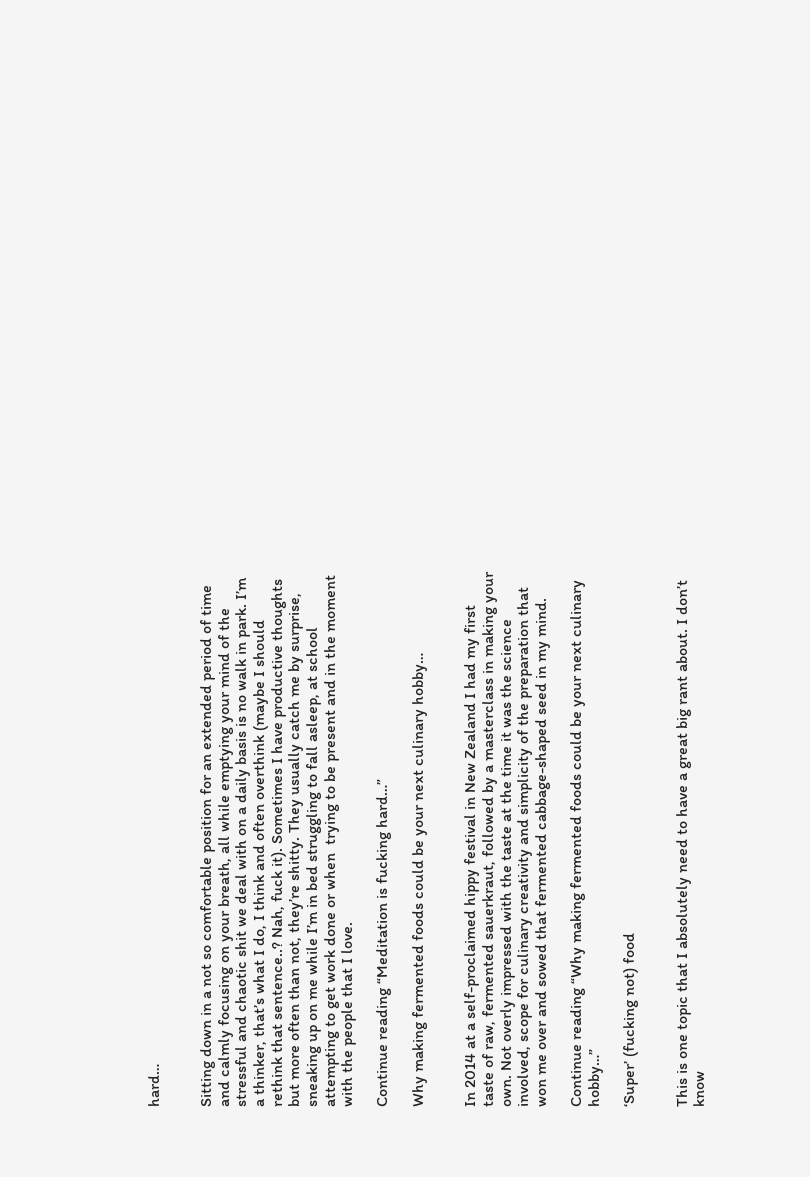hard…


Sitting down in a not so comfortable position for an extended period of time and calmly focusing on your breath, all while emptying your mind of the stressful and chaotic shit we deal with on a daily basis is no walk in park. I’m a thinker, that’s what I do, I think and often overthink (maybe I should rethink that sentence..? Nah, fuck it). Sometimes I have productive thoughts but more often than not, they’re shitty. They usually catch me by surprise, sneaking up on me while I’m in bed struggling to fall asleep, at school attempting to get work done or when  trying to be present and in the moment with the people that I love.

Continue reading “Meditation is fucking hard…”

Why making fermented foods could be your next culinary hobby…


In 2014 at a self-proclaimed hippy festival in New Zealand I had my first taste of raw, fermented sauerkraut, followed by a masterclass in making your own. Not overly impressed with the taste at the time it was the science involved, scope for culinary creativity and simplicity of the preparation that won me over and sowed that fermented cabbage-shaped seed in my mind.

Continue reading “Why making fermented foods could be your next culinary hobby…”

‘Super’ (fucking not) food


This is one topic that I absolutely need to have a great big rant about. I don’t know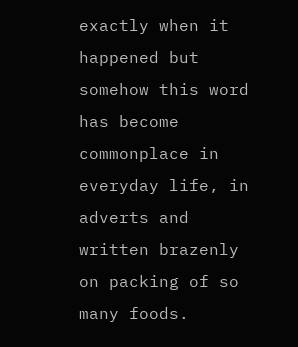exactly when it happened but somehow this word has become commonplace in everyday life, in adverts and written brazenly on packing of so many foods.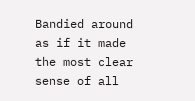Bandied around as if it made the most clear sense of all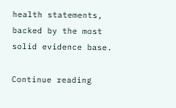health statements, backed by the most solid evidence base.

Continue reading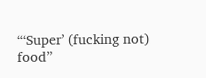“‘Super’ (fucking not) food”